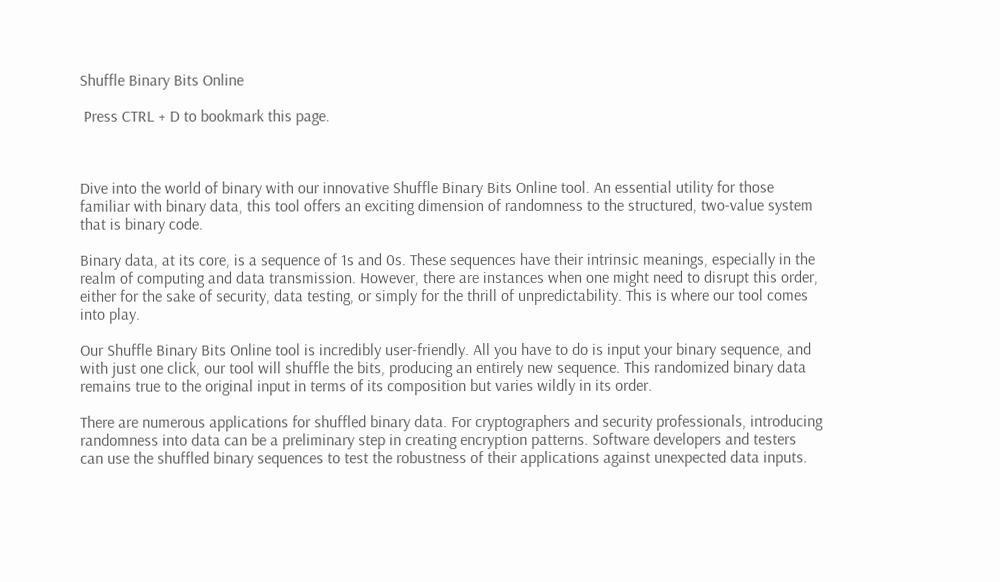Shuffle Binary Bits Online

 Press CTRL + D to bookmark this page.



Dive into the world of binary with our innovative Shuffle Binary Bits Online tool. An essential utility for those familiar with binary data, this tool offers an exciting dimension of randomness to the structured, two-value system that is binary code.

Binary data, at its core, is a sequence of 1s and 0s. These sequences have their intrinsic meanings, especially in the realm of computing and data transmission. However, there are instances when one might need to disrupt this order, either for the sake of security, data testing, or simply for the thrill of unpredictability. This is where our tool comes into play.

Our Shuffle Binary Bits Online tool is incredibly user-friendly. All you have to do is input your binary sequence, and with just one click, our tool will shuffle the bits, producing an entirely new sequence. This randomized binary data remains true to the original input in terms of its composition but varies wildly in its order.

There are numerous applications for shuffled binary data. For cryptographers and security professionals, introducing randomness into data can be a preliminary step in creating encryption patterns. Software developers and testers can use the shuffled binary sequences to test the robustness of their applications against unexpected data inputs.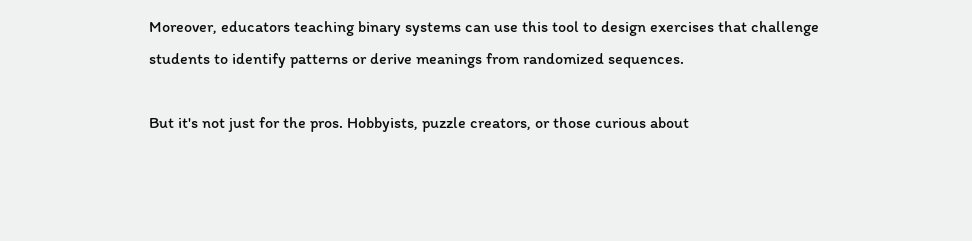Moreover, educators teaching binary systems can use this tool to design exercises that challenge students to identify patterns or derive meanings from randomized sequences.

But it's not just for the pros. Hobbyists, puzzle creators, or those curious about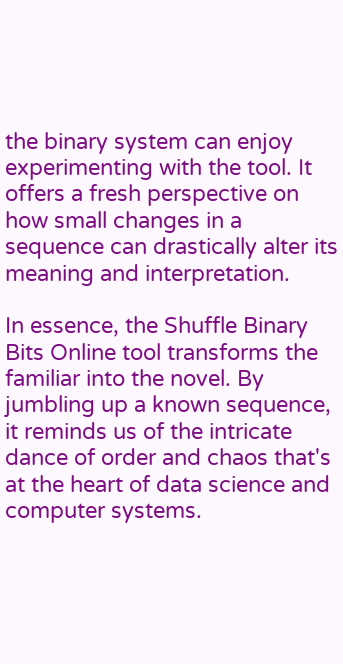the binary system can enjoy experimenting with the tool. It offers a fresh perspective on how small changes in a sequence can drastically alter its meaning and interpretation.

In essence, the Shuffle Binary Bits Online tool transforms the familiar into the novel. By jumbling up a known sequence, it reminds us of the intricate dance of order and chaos that's at the heart of data science and computer systems.